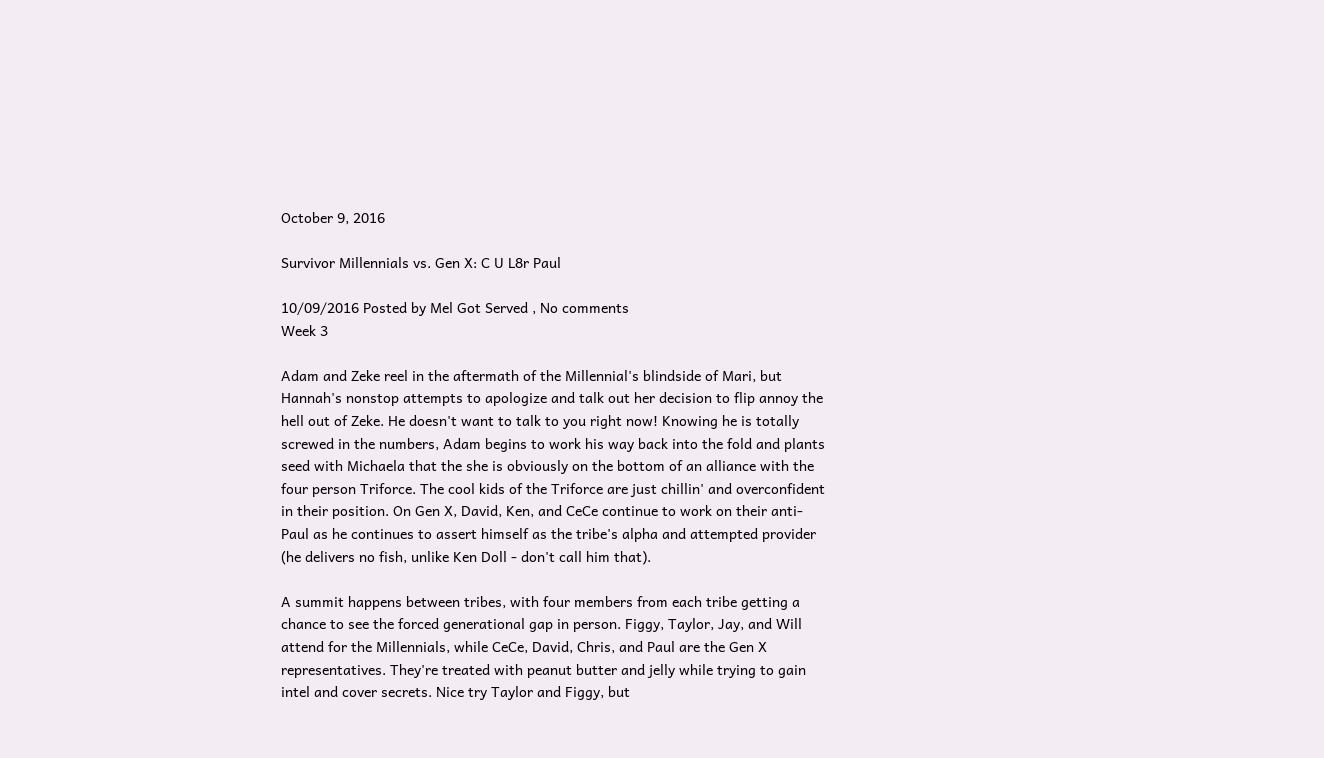October 9, 2016

Survivor Millennials vs. Gen X: C U L8r Paul

10/09/2016 Posted by Mel Got Served , No comments
Week 3

Adam and Zeke reel in the aftermath of the Millennial's blindside of Mari, but Hannah's nonstop attempts to apologize and talk out her decision to flip annoy the hell out of Zeke. He doesn't want to talk to you right now! Knowing he is totally screwed in the numbers, Adam begins to work his way back into the fold and plants seed with Michaela that the she is obviously on the bottom of an alliance with the four person Triforce. The cool kids of the Triforce are just chillin' and overconfident in their position. On Gen X, David, Ken, and CeCe continue to work on their anti-Paul as he continues to assert himself as the tribe's alpha and attempted provider (he delivers no fish, unlike Ken Doll - don't call him that).

A summit happens between tribes, with four members from each tribe getting a chance to see the forced generational gap in person. Figgy, Taylor, Jay, and Will attend for the Millennials, while CeCe, David, Chris, and Paul are the Gen X representatives. They're treated with peanut butter and jelly while trying to gain intel and cover secrets. Nice try Taylor and Figgy, but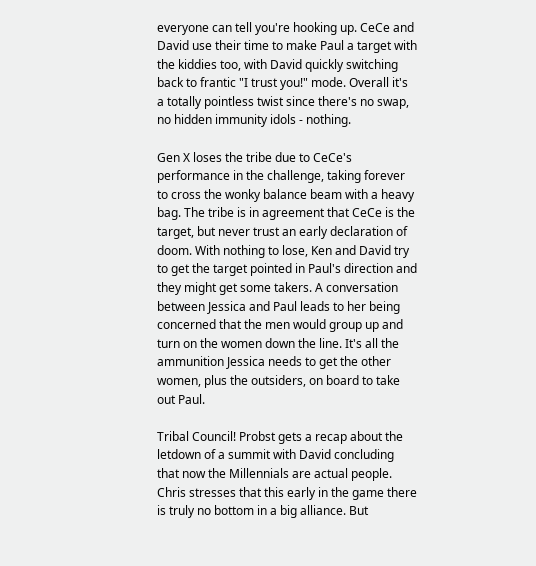everyone can tell you're hooking up. CeCe and David use their time to make Paul a target with the kiddies too, with David quickly switching back to frantic "I trust you!" mode. Overall it's a totally pointless twist since there's no swap, no hidden immunity idols - nothing.

Gen X loses the tribe due to CeCe's performance in the challenge, taking forever to cross the wonky balance beam with a heavy bag. The tribe is in agreement that CeCe is the target, but never trust an early declaration of doom. With nothing to lose, Ken and David try to get the target pointed in Paul's direction and they might get some takers. A conversation between Jessica and Paul leads to her being concerned that the men would group up and turn on the women down the line. It's all the ammunition Jessica needs to get the other women, plus the outsiders, on board to take out Paul.

Tribal Council! Probst gets a recap about the letdown of a summit with David concluding that now the Millennials are actual people. Chris stresses that this early in the game there is truly no bottom in a big alliance. But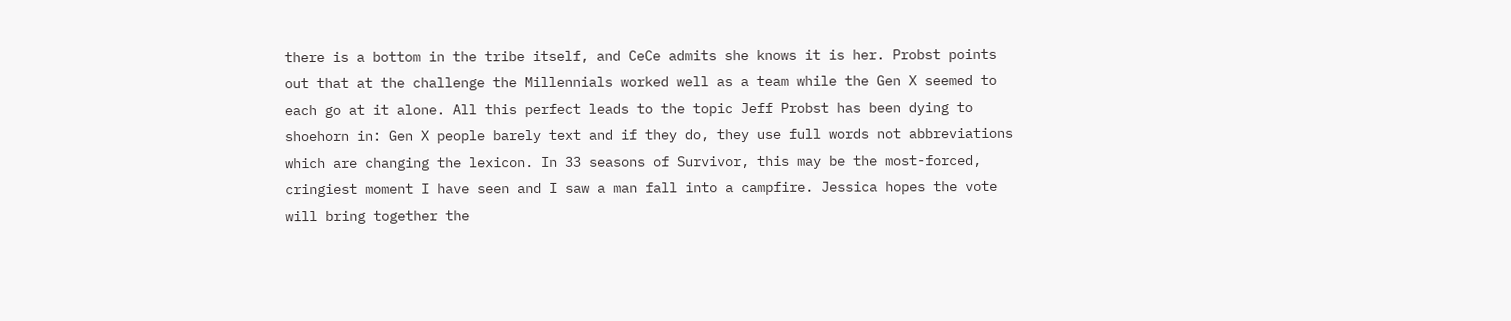there is a bottom in the tribe itself, and CeCe admits she knows it is her. Probst points out that at the challenge the Millennials worked well as a team while the Gen X seemed to each go at it alone. All this perfect leads to the topic Jeff Probst has been dying to shoehorn in: Gen X people barely text and if they do, they use full words not abbreviations which are changing the lexicon. In 33 seasons of Survivor, this may be the most-forced, cringiest moment I have seen and I saw a man fall into a campfire. Jessica hopes the vote will bring together the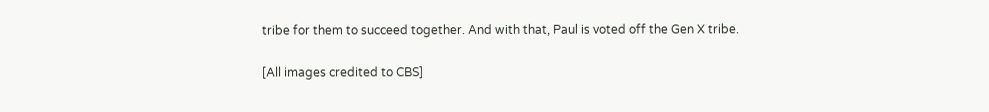tribe for them to succeed together. And with that, Paul is voted off the Gen X tribe.

[All images credited to CBS]